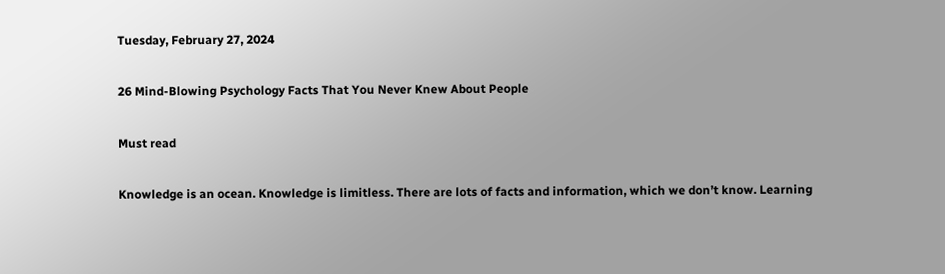Tuesday, February 27, 2024

26 Mind-Blowing Psychology Facts That You Never Knew About People

Must read

Knowledge is an ocean. Knowledge is limitless. There are lots of facts and information, which we don’t know. Learning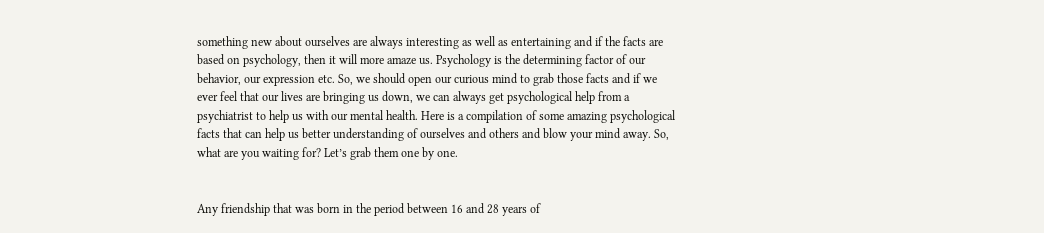something new about ourselves are always interesting as well as entertaining and if the facts are based on psychology, then it will more amaze us. Psychology is the determining factor of our behavior, our expression etc. So, we should open our curious mind to grab those facts and if we ever feel that our lives are bringing us down, we can always get psychological help from a psychiatrist to help us with our mental health. Here is a compilation of some amazing psychological facts that can help us better understanding of ourselves and others and blow your mind away. So, what are you waiting for? Let’s grab them one by one.


Any friendship that was born in the period between 16 and 28 years of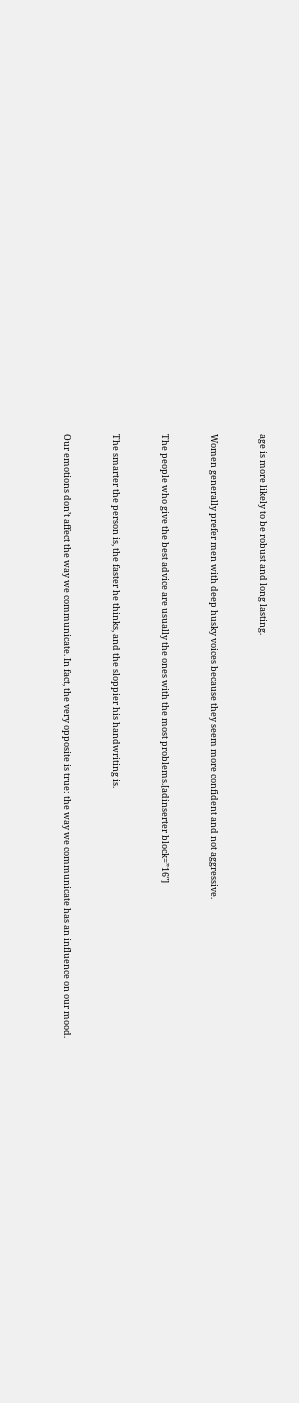age is more likely to be robust and long lasting.


Women generally prefer men with deep husky voices because they seem more confident and not aggressive.


The people who give the best advice are usually the ones with the most problems.[adinserter block=”16″]


The smarter the person is, the faster he thinks, and the sloppier his handwriting is.


Our emotions don’t affect the way we communicate. In fact, the very opposite is true: the way we communicate has an influence on our mood.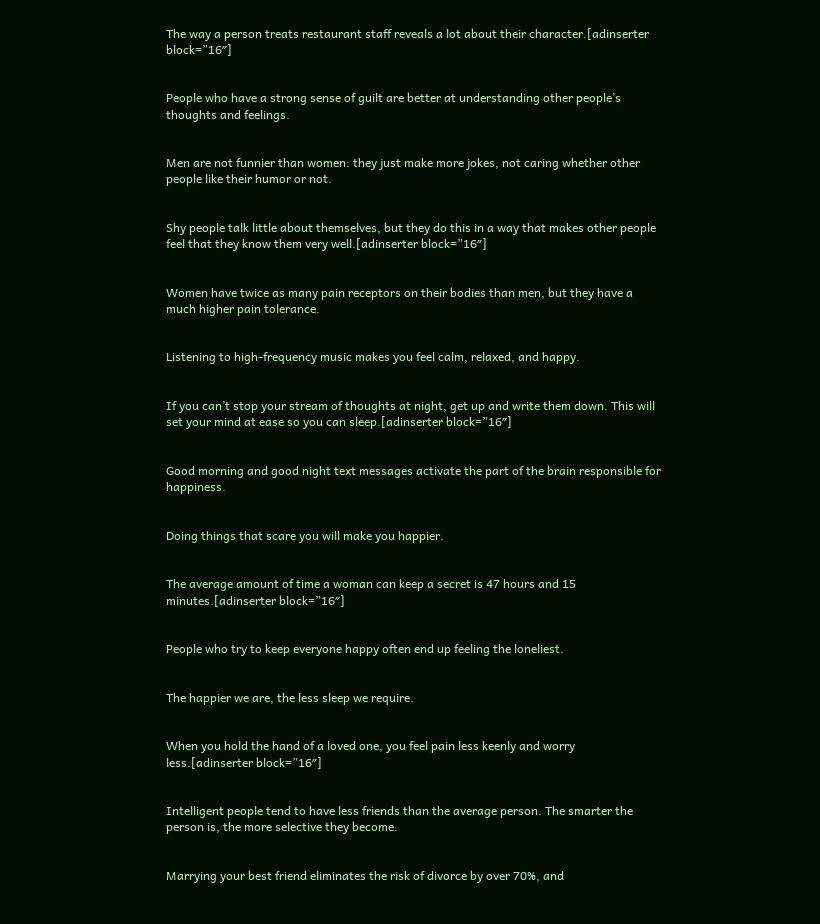The way a person treats restaurant staff reveals a lot about their character.[adinserter block=”16″]


People who have a strong sense of guilt are better at understanding other people’s thoughts and feelings.


Men are not funnier than women: they just make more jokes, not caring whether other people like their humor or not.


Shy people talk little about themselves, but they do this in a way that makes other people feel that they know them very well.[adinserter block=”16″]


Women have twice as many pain receptors on their bodies than men, but they have a much higher pain tolerance.


Listening to high-frequency music makes you feel calm, relaxed, and happy.


If you can’t stop your stream of thoughts at night, get up and write them down. This will set your mind at ease so you can sleep.[adinserter block=”16″]


Good morning and good night text messages activate the part of the brain responsible for happiness.


Doing things that scare you will make you happier.


The average amount of time a woman can keep a secret is 47 hours and 15 minutes.[adinserter block=”16″]


People who try to keep everyone happy often end up feeling the loneliest.


The happier we are, the less sleep we require.


When you hold the hand of a loved one, you feel pain less keenly and worry less.[adinserter block=”16″]


Intelligent people tend to have less friends than the average person. The smarter the person is, the more selective they become.


Marrying your best friend eliminates the risk of divorce by over 70%, and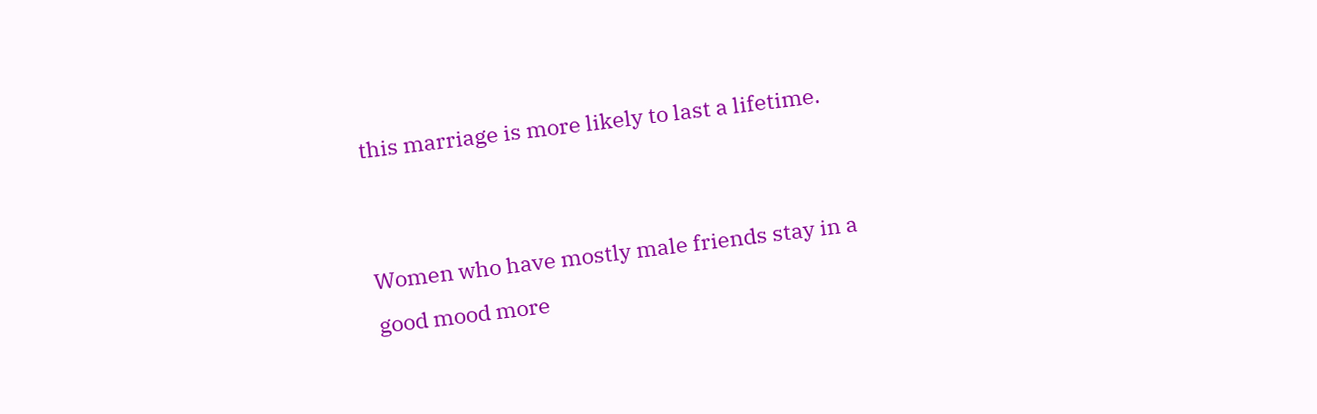this marriage is more likely to last a lifetime.


Women who have mostly male friends stay in a good mood more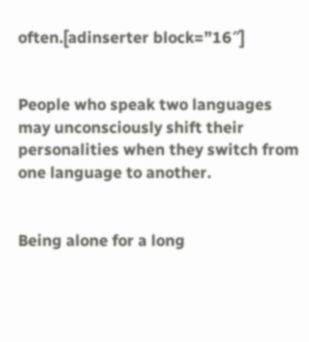often.[adinserter block=”16″]


People who speak two languages may unconsciously shift their personalities when they switch from one language to another.


Being alone for a long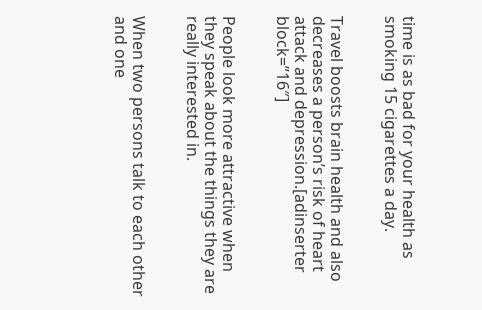time is as bad for your health as smoking 15 cigarettes a day.


Travel boosts brain health and also decreases a person’s risk of heart attack and depression.[adinserter block=”16″]


People look more attractive when they speak about the things they are really interested in.


When two persons talk to each other and one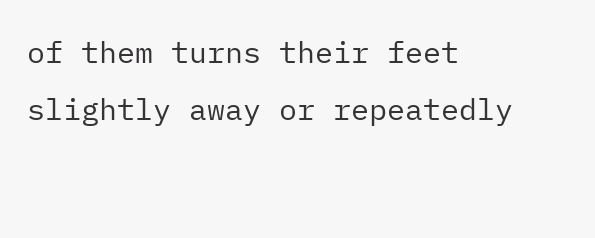of them turns their feet slightly away or repeatedly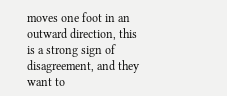moves one foot in an outward direction, this is a strong sign of disagreement, and they want to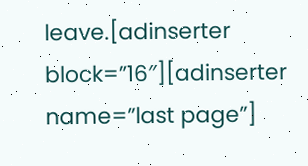leave.[adinserter block=”16″][adinserter name=”last page”]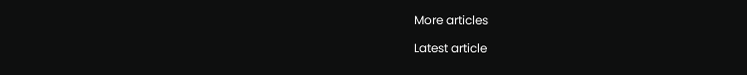More articles

Latest article